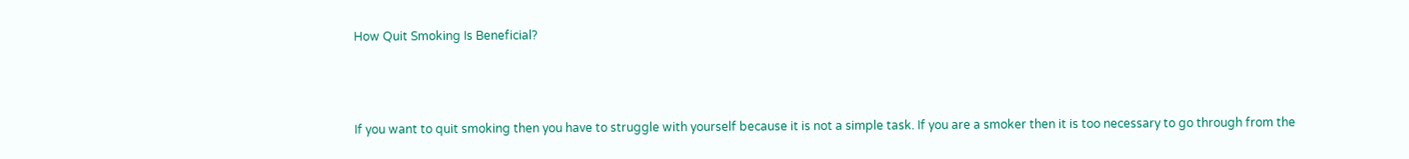How Quit Smoking Is Beneficial?



If you want to quit smoking then you have to struggle with yourself because it is not a simple task. If you are a smoker then it is too necessary to go through from the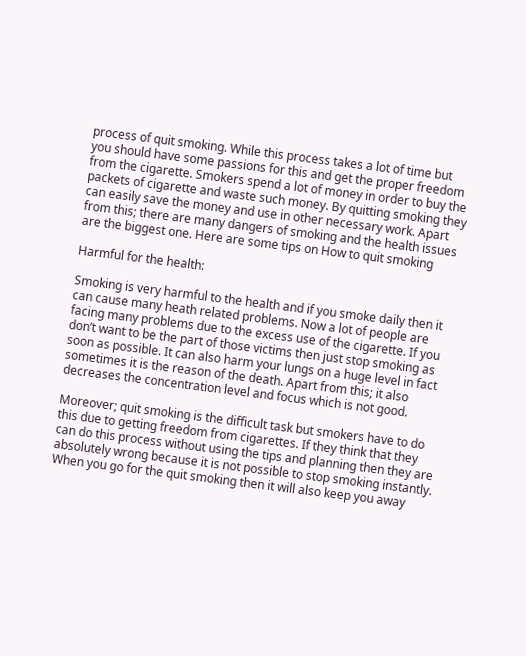process of quit smoking. While this process takes a lot of time but you should have some passions for this and get the proper freedom from the cigarette. Smokers spend a lot of money in order to buy the packets of cigarette and waste such money. By quitting smoking they can easily save the money and use in other necessary work. Apart from this; there are many dangers of smoking and the health issues are the biggest one. Here are some tips on How to quit smoking

Harmful for the health:

Smoking is very harmful to the health and if you smoke daily then it can cause many heath related problems. Now a lot of people are facing many problems due to the excess use of the cigarette. If you don’t want to be the part of those victims then just stop smoking as soon as possible. It can also harm your lungs on a huge level in fact sometimes it is the reason of the death. Apart from this; it also decreases the concentration level and focus which is not good.

Moreover; quit smoking is the difficult task but smokers have to do this due to getting freedom from cigarettes. If they think that they can do this process without using the tips and planning then they are absolutely wrong because it is not possible to stop smoking instantly. When you go for the quit smoking then it will also keep you away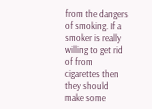from the dangers of smoking. If a smoker is really willing to get rid of from cigarettes then they should make some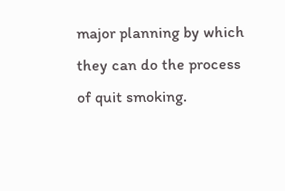major planning by which they can do the process of quit smoking.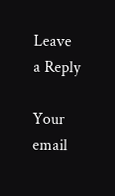Leave a Reply

Your email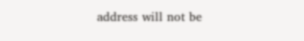address will not be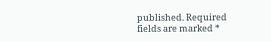published. Required fields are marked *